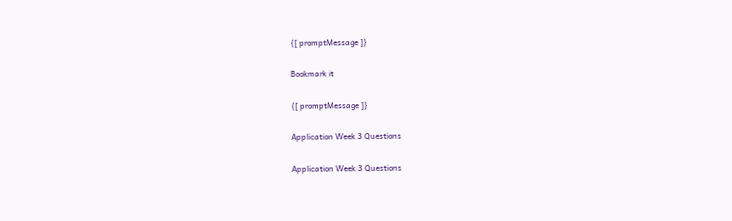{[ promptMessage ]}

Bookmark it

{[ promptMessage ]}

Application Week 3 Questions

Application Week 3 Questions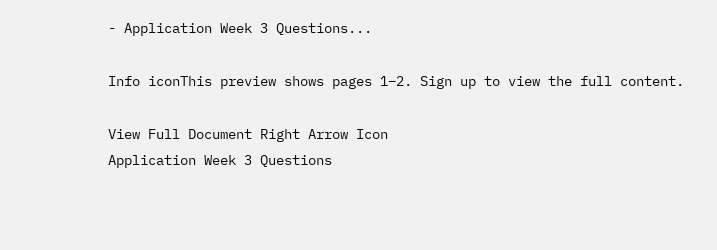- Application Week 3 Questions...

Info iconThis preview shows pages 1–2. Sign up to view the full content.

View Full Document Right Arrow Icon
Application Week 3 Questions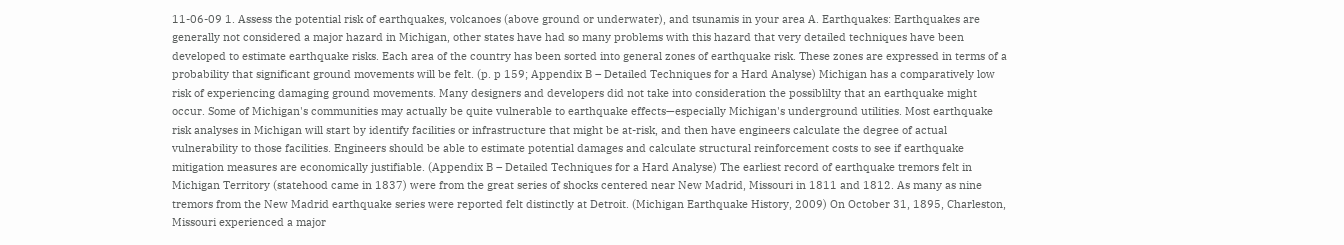11-06-09 1. Assess the potential risk of earthquakes, volcanoes (above ground or underwater), and tsunamis in your area A. Earthquakes: Earthquakes are generally not considered a major hazard in Michigan, other states have had so many problems with this hazard that very detailed techniques have been developed to estimate earthquake risks. Each area of the country has been sorted into general zones of earthquake risk. These zones are expressed in terms of a probability that significant ground movements will be felt. (p. p 159; Appendix B – Detailed Techniques for a Hard Analyse) Michigan has a comparatively low risk of experiencing damaging ground movements. Many designers and developers did not take into consideration the possiblilty that an earthquake might occur. Some of Michigan's communities may actually be quite vulnerable to earthquake effects—especially Michigan's underground utilities. Most earthquake risk analyses in Michigan will start by identify facilities or infrastructure that might be at-risk, and then have engineers calculate the degree of actual vulnerability to those facilities. Engineers should be able to estimate potential damages and calculate structural reinforcement costs to see if earthquake mitigation measures are economically justifiable. (Appendix B – Detailed Techniques for a Hard Analyse) The earliest record of earthquake tremors felt in Michigan Territory (statehood came in 1837) were from the great series of shocks centered near New Madrid, Missouri in 1811 and 1812. As many as nine tremors from the New Madrid earthquake series were reported felt distinctly at Detroit. (Michigan Earthquake History, 2009) On October 31, 1895, Charleston, Missouri experienced a major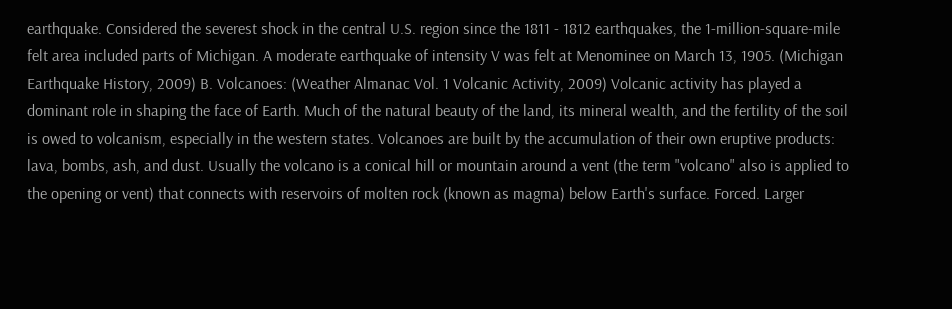earthquake. Considered the severest shock in the central U.S. region since the 1811 - 1812 earthquakes, the 1-million-square-mile felt area included parts of Michigan. A moderate earthquake of intensity V was felt at Menominee on March 13, 1905. (Michigan Earthquake History, 2009) B. Volcanoes: (Weather Almanac Vol. 1 Volcanic Activity, 2009) Volcanic activity has played a dominant role in shaping the face of Earth. Much of the natural beauty of the land, its mineral wealth, and the fertility of the soil is owed to volcanism, especially in the western states. Volcanoes are built by the accumulation of their own eruptive products: lava, bombs, ash, and dust. Usually the volcano is a conical hill or mountain around a vent (the term "volcano" also is applied to the opening or vent) that connects with reservoirs of molten rock (known as magma) below Earth's surface. Forced. Larger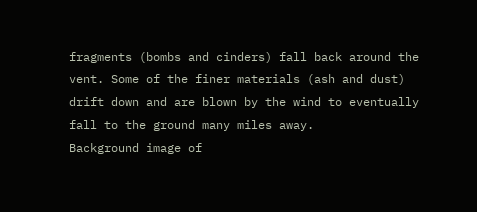fragments (bombs and cinders) fall back around the vent. Some of the finer materials (ash and dust) drift down and are blown by the wind to eventually fall to the ground many miles away.
Background image of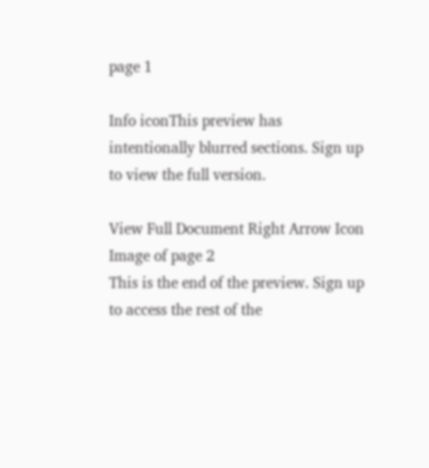page 1

Info iconThis preview has intentionally blurred sections. Sign up to view the full version.

View Full Document Right Arrow Icon
Image of page 2
This is the end of the preview. Sign up to access the rest of the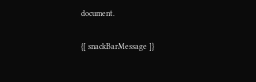document.

{[ snackBarMessage ]}